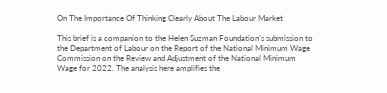On The Importance Of Thinking Clearly About The Labour Market

This brief is a companion to the Helen Suzman Foundation’s submission to the Department of Labour on the Report of the National Minimum Wage Commission on the Review and Adjustment of the National Minimum Wage for 2022. The analysis here amplifies the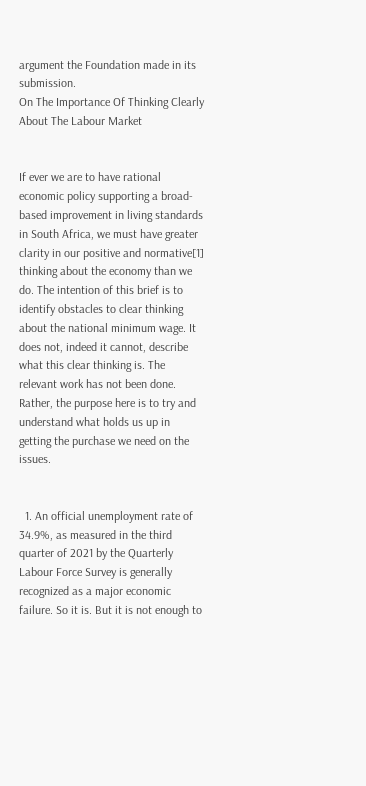argument the Foundation made in its submission.
On The Importance Of Thinking Clearly About The Labour Market


If ever we are to have rational economic policy supporting a broad-based improvement in living standards in South Africa, we must have greater clarity in our positive and normative[1] thinking about the economy than we do. The intention of this brief is to identify obstacles to clear thinking about the national minimum wage. It does not, indeed it cannot, describe what this clear thinking is. The relevant work has not been done. Rather, the purpose here is to try and understand what holds us up in getting the purchase we need on the issues.


  1. An official unemployment rate of 34.9%, as measured in the third quarter of 2021 by the Quarterly Labour Force Survey is generally recognized as a major economic failure. So it is. But it is not enough to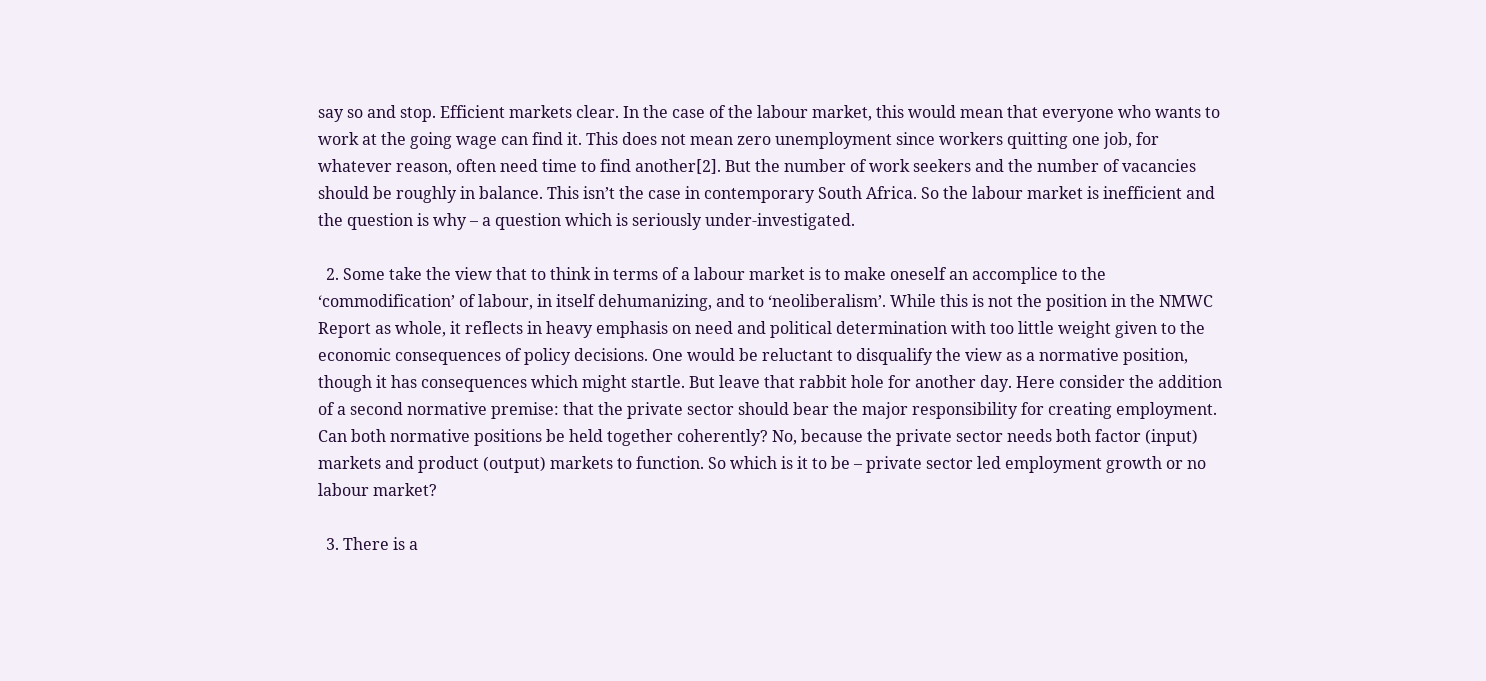say so and stop. Efficient markets clear. In the case of the labour market, this would mean that everyone who wants to work at the going wage can find it. This does not mean zero unemployment since workers quitting one job, for whatever reason, often need time to find another[2]. But the number of work seekers and the number of vacancies should be roughly in balance. This isn’t the case in contemporary South Africa. So the labour market is inefficient and the question is why – a question which is seriously under-investigated.

  2. Some take the view that to think in terms of a labour market is to make oneself an accomplice to the ‘commodification’ of labour, in itself dehumanizing, and to ‘neoliberalism’. While this is not the position in the NMWC Report as whole, it reflects in heavy emphasis on need and political determination with too little weight given to the economic consequences of policy decisions. One would be reluctant to disqualify the view as a normative position, though it has consequences which might startle. But leave that rabbit hole for another day. Here consider the addition of a second normative premise: that the private sector should bear the major responsibility for creating employment. Can both normative positions be held together coherently? No, because the private sector needs both factor (input) markets and product (output) markets to function. So which is it to be – private sector led employment growth or no labour market?

  3. There is a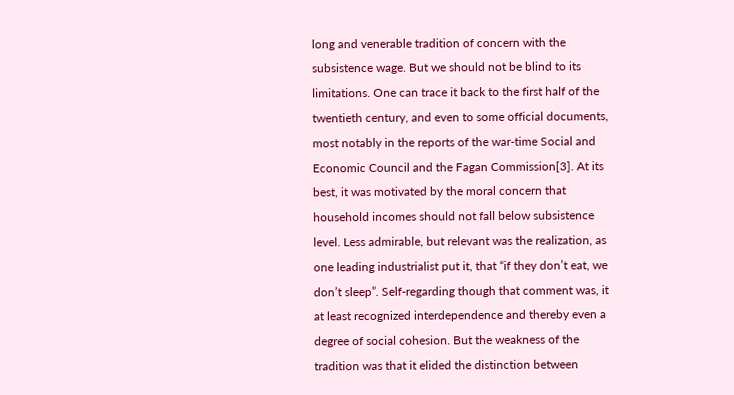long and venerable tradition of concern with the subsistence wage. But we should not be blind to its limitations. One can trace it back to the first half of the twentieth century, and even to some official documents, most notably in the reports of the war-time Social and Economic Council and the Fagan Commission[3]. At its best, it was motivated by the moral concern that household incomes should not fall below subsistence level. Less admirable, but relevant was the realization, as one leading industrialist put it, that “if they don’t eat, we don’t sleep”. Self-regarding though that comment was, it at least recognized interdependence and thereby even a degree of social cohesion. But the weakness of the tradition was that it elided the distinction between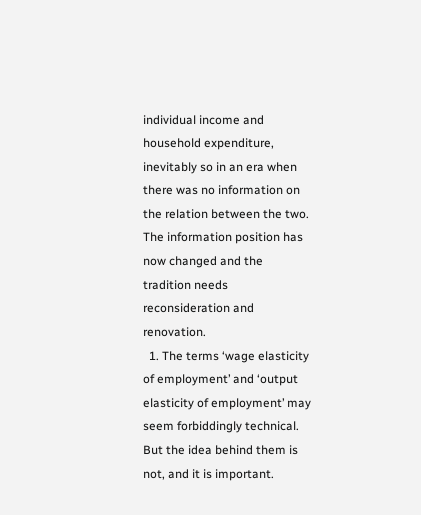individual income and household expenditure, inevitably so in an era when there was no information on the relation between the two. The information position has now changed and the tradition needs reconsideration and renovation.
  1. The terms ‘wage elasticity of employment’ and ‘output elasticity of employment’ may seem forbiddingly technical. But the idea behind them is not, and it is important.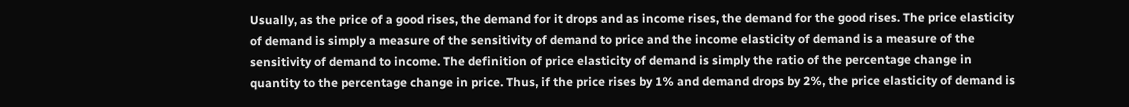Usually, as the price of a good rises, the demand for it drops and as income rises, the demand for the good rises. The price elasticity of demand is simply a measure of the sensitivity of demand to price and the income elasticity of demand is a measure of the sensitivity of demand to income. The definition of price elasticity of demand is simply the ratio of the percentage change in quantity to the percentage change in price. Thus, if the price rises by 1% and demand drops by 2%, the price elasticity of demand is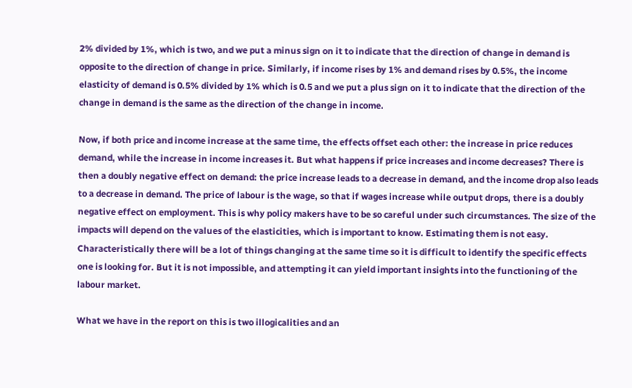2% divided by 1%, which is two, and we put a minus sign on it to indicate that the direction of change in demand is opposite to the direction of change in price. Similarly, if income rises by 1% and demand rises by 0.5%, the income elasticity of demand is 0.5% divided by 1% which is 0.5 and we put a plus sign on it to indicate that the direction of the change in demand is the same as the direction of the change in income.

Now, if both price and income increase at the same time, the effects offset each other: the increase in price reduces demand, while the increase in income increases it. But what happens if price increases and income decreases? There is then a doubly negative effect on demand: the price increase leads to a decrease in demand, and the income drop also leads to a decrease in demand. The price of labour is the wage, so that if wages increase while output drops, there is a doubly negative effect on employment. This is why policy makers have to be so careful under such circumstances. The size of the impacts will depend on the values of the elasticities, which is important to know. Estimating them is not easy. Characteristically there will be a lot of things changing at the same time so it is difficult to identify the specific effects one is looking for. But it is not impossible, and attempting it can yield important insights into the functioning of the labour market.

What we have in the report on this is two illogicalities and an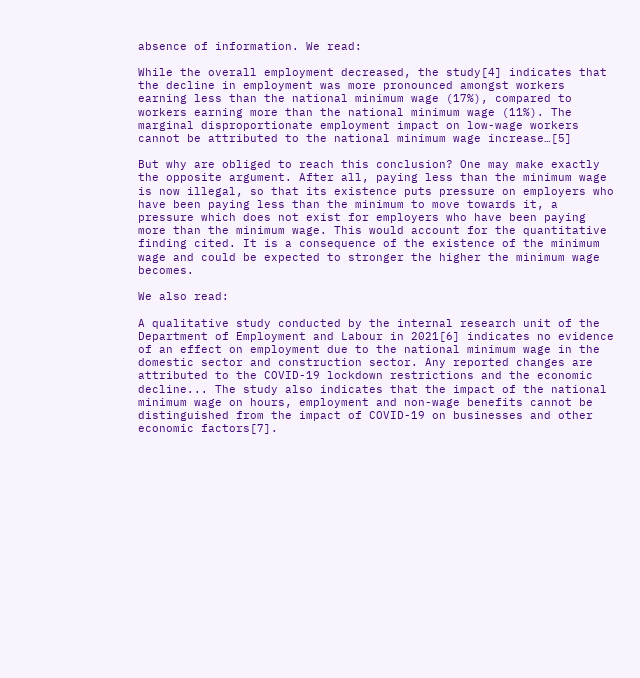absence of information. We read:

While the overall employment decreased, the study[4] indicates that the decline in employment was more pronounced amongst workers earning less than the national minimum wage (17%), compared to workers earning more than the national minimum wage (11%). The marginal disproportionate employment impact on low-wage workers cannot be attributed to the national minimum wage increase…[5]

But why are obliged to reach this conclusion? One may make exactly the opposite argument. After all, paying less than the minimum wage is now illegal, so that its existence puts pressure on employers who have been paying less than the minimum to move towards it, a pressure which does not exist for employers who have been paying more than the minimum wage. This would account for the quantitative finding cited. It is a consequence of the existence of the minimum wage and could be expected to stronger the higher the minimum wage becomes.

We also read:

A qualitative study conducted by the internal research unit of the Department of Employment and Labour in 2021[6] indicates no evidence of an effect on employment due to the national minimum wage in the domestic sector and construction sector. Any reported changes are attributed to the COVID-19 lockdown restrictions and the economic decline... The study also indicates that the impact of the national minimum wage on hours, employment and non-wage benefits cannot be distinguished from the impact of COVID-19 on businesses and other economic factors[7].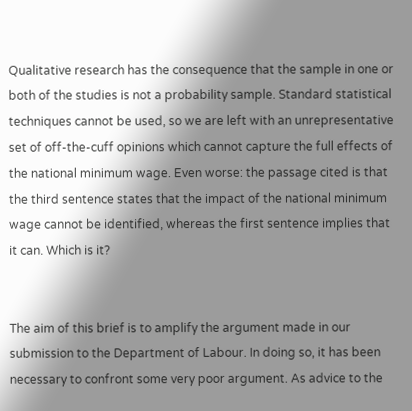Qualitative research has the consequence that the sample in one or both of the studies is not a probability sample. Standard statistical techniques cannot be used, so we are left with an unrepresentative set of off-the-cuff opinions which cannot capture the full effects of the national minimum wage. Even worse: the passage cited is that the third sentence states that the impact of the national minimum wage cannot be identified, whereas the first sentence implies that it can. Which is it?


The aim of this brief is to amplify the argument made in our submission to the Department of Labour. In doing so, it has been necessary to confront some very poor argument. As advice to the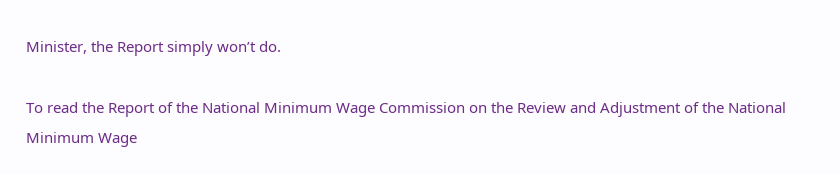Minister, the Report simply won’t do.

To read the Report of the National Minimum Wage Commission on the Review and Adjustment of the National Minimum Wage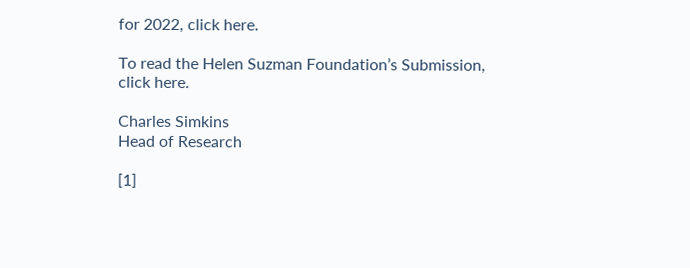for 2022, click here.

To read the Helen Suzman Foundation’s Submission, click here.

Charles Simkins
Head of Research

[1]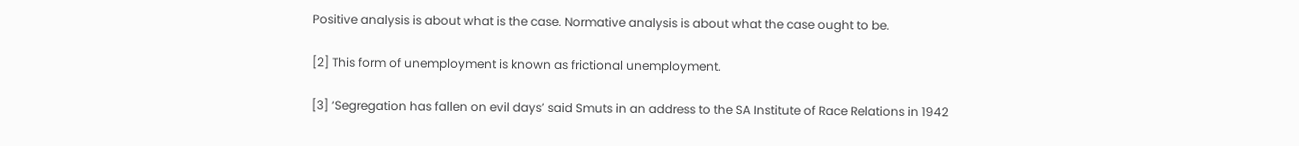Positive analysis is about what is the case. Normative analysis is about what the case ought to be.

[2] This form of unemployment is known as frictional unemployment.

[3] ‘Segregation has fallen on evil days’ said Smuts in an address to the SA Institute of Race Relations in 1942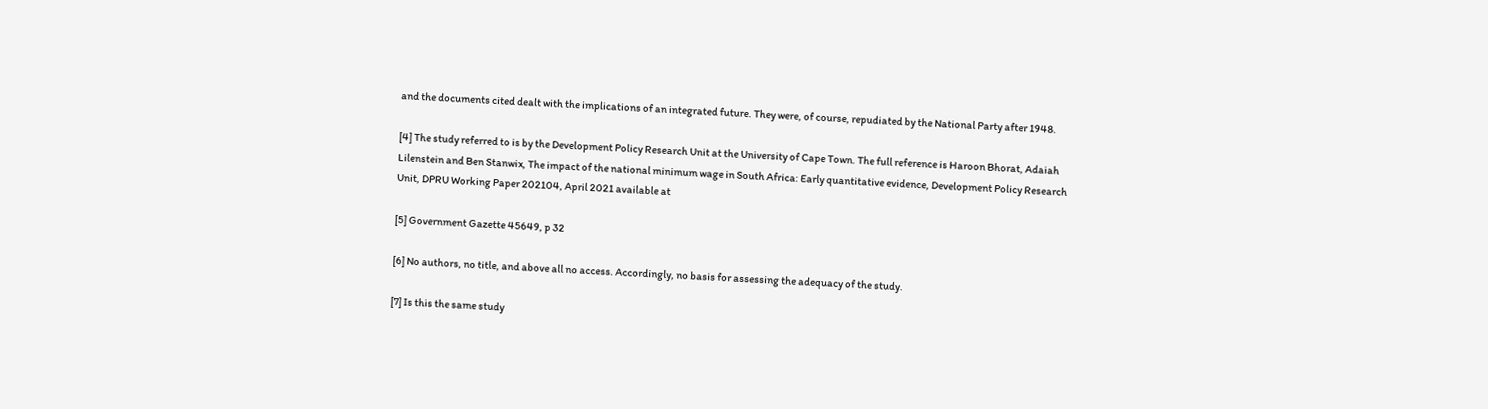and the documents cited dealt with the implications of an integrated future. They were, of course, repudiated by the National Party after 1948.

[4] The study referred to is by the Development Policy Research Unit at the University of Cape Town. The full reference is Haroon Bhorat, Adaiah Lilenstein and Ben Stanwix, The impact of the national minimum wage in South Africa: Early quantitative evidence, Development Policy Research Unit, DPRU Working Paper 202104, April 2021 available at

[5] Government Gazette 45649, p 32

[6] No authors, no title, and above all no access. Accordingly, no basis for assessing the adequacy of the study.

[7] Is this the same study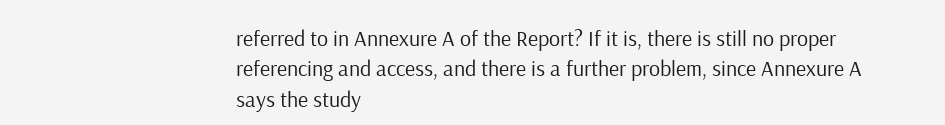referred to in Annexure A of the Report? If it is, there is still no proper referencing and access, and there is a further problem, since Annexure A says the study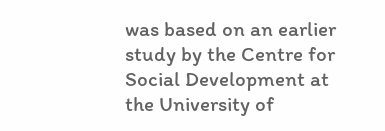was based on an earlier study by the Centre for Social Development at the University of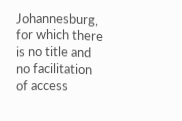Johannesburg, for which there is no title and no facilitation of access